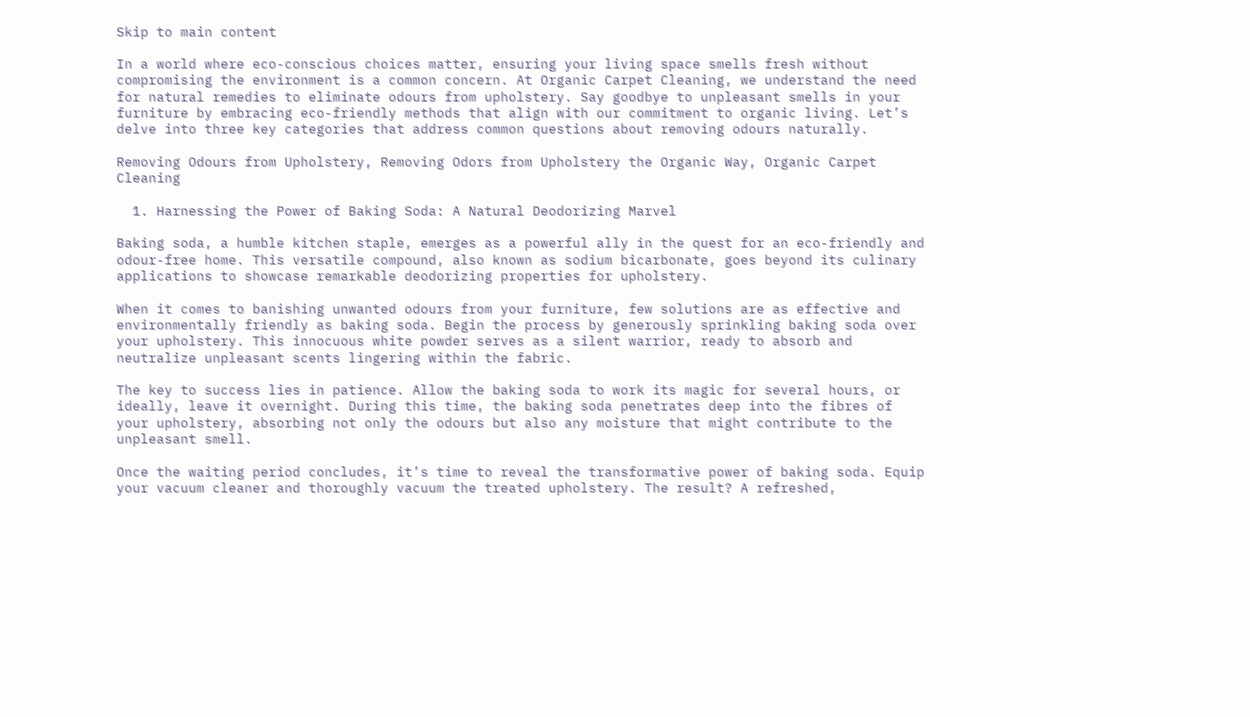Skip to main content

In a world where eco-conscious choices matter, ensuring your living space smells fresh without compromising the environment is a common concern. At Organic Carpet Cleaning, we understand the need for natural remedies to eliminate odours from upholstery. Say goodbye to unpleasant smells in your furniture by embracing eco-friendly methods that align with our commitment to organic living. Let’s delve into three key categories that address common questions about removing odours naturally.

Removing Odours from Upholstery, Removing Odors from Upholstery the Organic Way, Organic Carpet Cleaning

  1. Harnessing the Power of Baking Soda: A Natural Deodorizing Marvel

Baking soda, a humble kitchen staple, emerges as a powerful ally in the quest for an eco-friendly and odour-free home. This versatile compound, also known as sodium bicarbonate, goes beyond its culinary applications to showcase remarkable deodorizing properties for upholstery.

When it comes to banishing unwanted odours from your furniture, few solutions are as effective and environmentally friendly as baking soda. Begin the process by generously sprinkling baking soda over your upholstery. This innocuous white powder serves as a silent warrior, ready to absorb and neutralize unpleasant scents lingering within the fabric.

The key to success lies in patience. Allow the baking soda to work its magic for several hours, or ideally, leave it overnight. During this time, the baking soda penetrates deep into the fibres of your upholstery, absorbing not only the odours but also any moisture that might contribute to the unpleasant smell.

Once the waiting period concludes, it’s time to reveal the transformative power of baking soda. Equip your vacuum cleaner and thoroughly vacuum the treated upholstery. The result? A refreshed,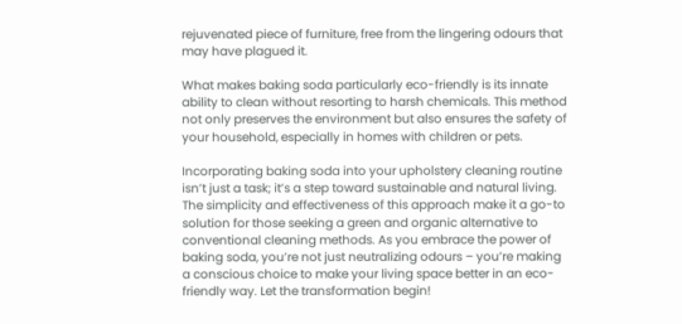rejuvenated piece of furniture, free from the lingering odours that may have plagued it.

What makes baking soda particularly eco-friendly is its innate ability to clean without resorting to harsh chemicals. This method not only preserves the environment but also ensures the safety of your household, especially in homes with children or pets.

Incorporating baking soda into your upholstery cleaning routine isn’t just a task; it’s a step toward sustainable and natural living. The simplicity and effectiveness of this approach make it a go-to solution for those seeking a green and organic alternative to conventional cleaning methods. As you embrace the power of baking soda, you’re not just neutralizing odours – you’re making a conscious choice to make your living space better in an eco-friendly way. Let the transformation begin!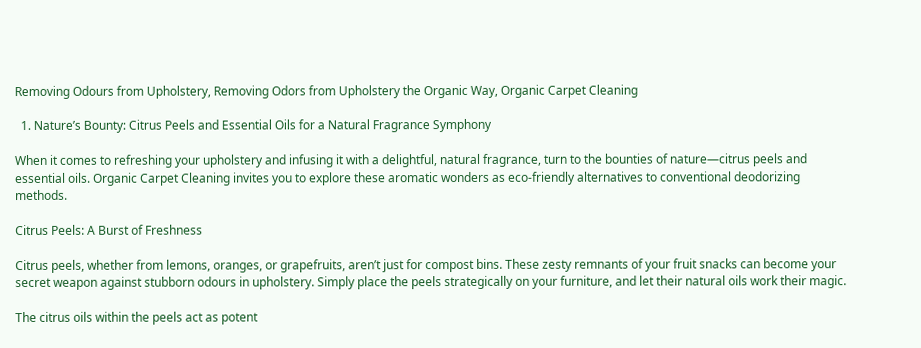Removing Odours from Upholstery, Removing Odors from Upholstery the Organic Way, Organic Carpet Cleaning

  1. Nature’s Bounty: Citrus Peels and Essential Oils for a Natural Fragrance Symphony

When it comes to refreshing your upholstery and infusing it with a delightful, natural fragrance, turn to the bounties of nature—citrus peels and essential oils. Organic Carpet Cleaning invites you to explore these aromatic wonders as eco-friendly alternatives to conventional deodorizing methods.

Citrus Peels: A Burst of Freshness

Citrus peels, whether from lemons, oranges, or grapefruits, aren’t just for compost bins. These zesty remnants of your fruit snacks can become your secret weapon against stubborn odours in upholstery. Simply place the peels strategically on your furniture, and let their natural oils work their magic.

The citrus oils within the peels act as potent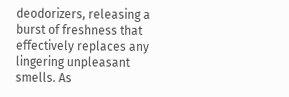deodorizers, releasing a burst of freshness that effectively replaces any lingering unpleasant smells. As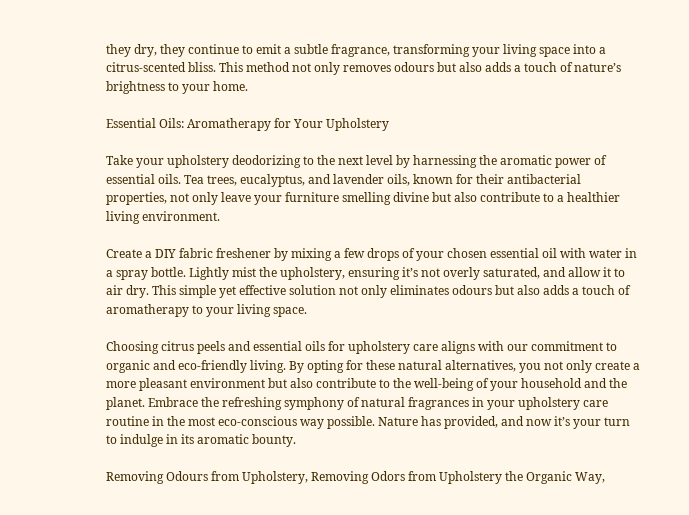they dry, they continue to emit a subtle fragrance, transforming your living space into a citrus-scented bliss. This method not only removes odours but also adds a touch of nature’s brightness to your home.

Essential Oils: Aromatherapy for Your Upholstery

Take your upholstery deodorizing to the next level by harnessing the aromatic power of essential oils. Tea trees, eucalyptus, and lavender oils, known for their antibacterial properties, not only leave your furniture smelling divine but also contribute to a healthier living environment.

Create a DIY fabric freshener by mixing a few drops of your chosen essential oil with water in a spray bottle. Lightly mist the upholstery, ensuring it’s not overly saturated, and allow it to air dry. This simple yet effective solution not only eliminates odours but also adds a touch of aromatherapy to your living space.

Choosing citrus peels and essential oils for upholstery care aligns with our commitment to organic and eco-friendly living. By opting for these natural alternatives, you not only create a more pleasant environment but also contribute to the well-being of your household and the planet. Embrace the refreshing symphony of natural fragrances in your upholstery care routine in the most eco-conscious way possible. Nature has provided, and now it’s your turn to indulge in its aromatic bounty.

Removing Odours from Upholstery, Removing Odors from Upholstery the Organic Way,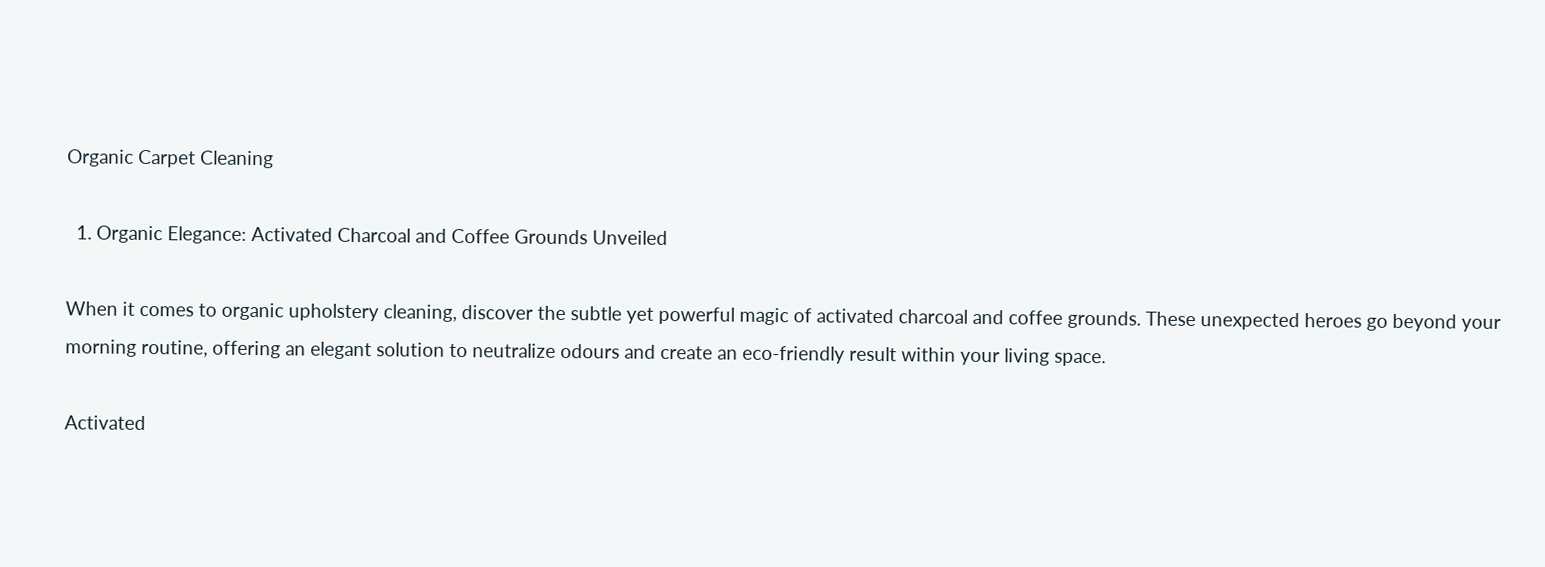Organic Carpet Cleaning

  1. Organic Elegance: Activated Charcoal and Coffee Grounds Unveiled

When it comes to organic upholstery cleaning, discover the subtle yet powerful magic of activated charcoal and coffee grounds. These unexpected heroes go beyond your morning routine, offering an elegant solution to neutralize odours and create an eco-friendly result within your living space.

Activated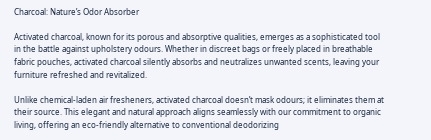Charcoal: Nature’s Odor Absorber

Activated charcoal, known for its porous and absorptive qualities, emerges as a sophisticated tool in the battle against upholstery odours. Whether in discreet bags or freely placed in breathable fabric pouches, activated charcoal silently absorbs and neutralizes unwanted scents, leaving your furniture refreshed and revitalized.

Unlike chemical-laden air fresheners, activated charcoal doesn’t mask odours; it eliminates them at their source. This elegant and natural approach aligns seamlessly with our commitment to organic living, offering an eco-friendly alternative to conventional deodorizing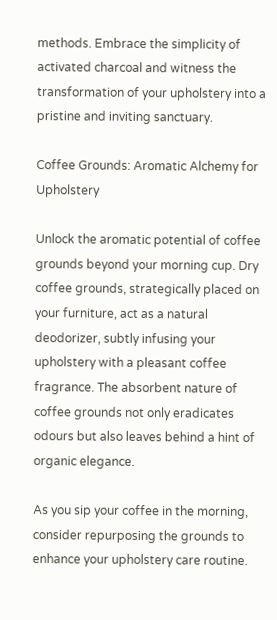methods. Embrace the simplicity of activated charcoal and witness the transformation of your upholstery into a pristine and inviting sanctuary.

Coffee Grounds: Aromatic Alchemy for Upholstery

Unlock the aromatic potential of coffee grounds beyond your morning cup. Dry coffee grounds, strategically placed on your furniture, act as a natural deodorizer, subtly infusing your upholstery with a pleasant coffee fragrance. The absorbent nature of coffee grounds not only eradicates odours but also leaves behind a hint of organic elegance.

As you sip your coffee in the morning, consider repurposing the grounds to enhance your upholstery care routine.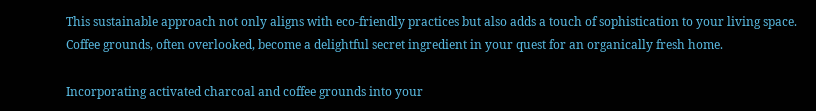This sustainable approach not only aligns with eco-friendly practices but also adds a touch of sophistication to your living space. Coffee grounds, often overlooked, become a delightful secret ingredient in your quest for an organically fresh home.

Incorporating activated charcoal and coffee grounds into your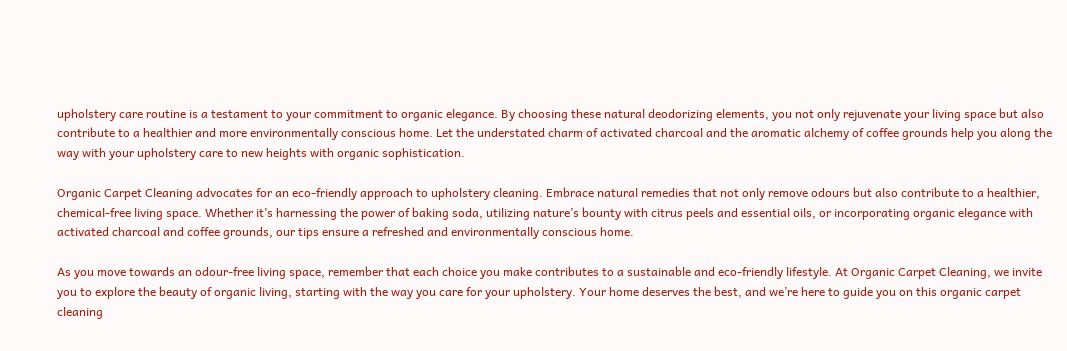upholstery care routine is a testament to your commitment to organic elegance. By choosing these natural deodorizing elements, you not only rejuvenate your living space but also contribute to a healthier and more environmentally conscious home. Let the understated charm of activated charcoal and the aromatic alchemy of coffee grounds help you along the way with your upholstery care to new heights with organic sophistication.

Organic Carpet Cleaning advocates for an eco-friendly approach to upholstery cleaning. Embrace natural remedies that not only remove odours but also contribute to a healthier, chemical-free living space. Whether it’s harnessing the power of baking soda, utilizing nature’s bounty with citrus peels and essential oils, or incorporating organic elegance with activated charcoal and coffee grounds, our tips ensure a refreshed and environmentally conscious home.

As you move towards an odour-free living space, remember that each choice you make contributes to a sustainable and eco-friendly lifestyle. At Organic Carpet Cleaning, we invite you to explore the beauty of organic living, starting with the way you care for your upholstery. Your home deserves the best, and we’re here to guide you on this organic carpet cleaning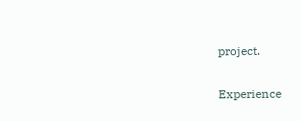project.

Experience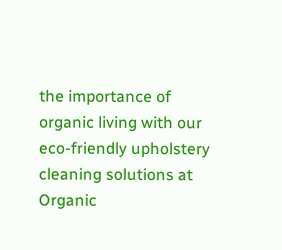the importance of organic living with our eco-friendly upholstery cleaning solutions at Organic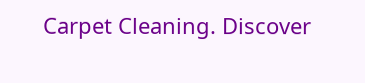Carpet Cleaning. Discover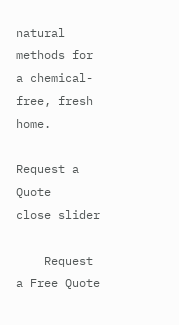natural methods for a chemical-free, fresh home.

Request a Quote
close slider

    Request a Free Quote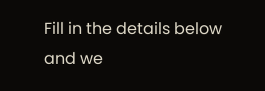Fill in the details below and we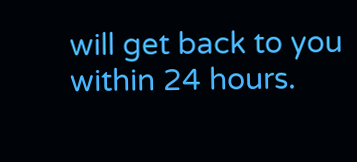will get back to you within 24 hours.